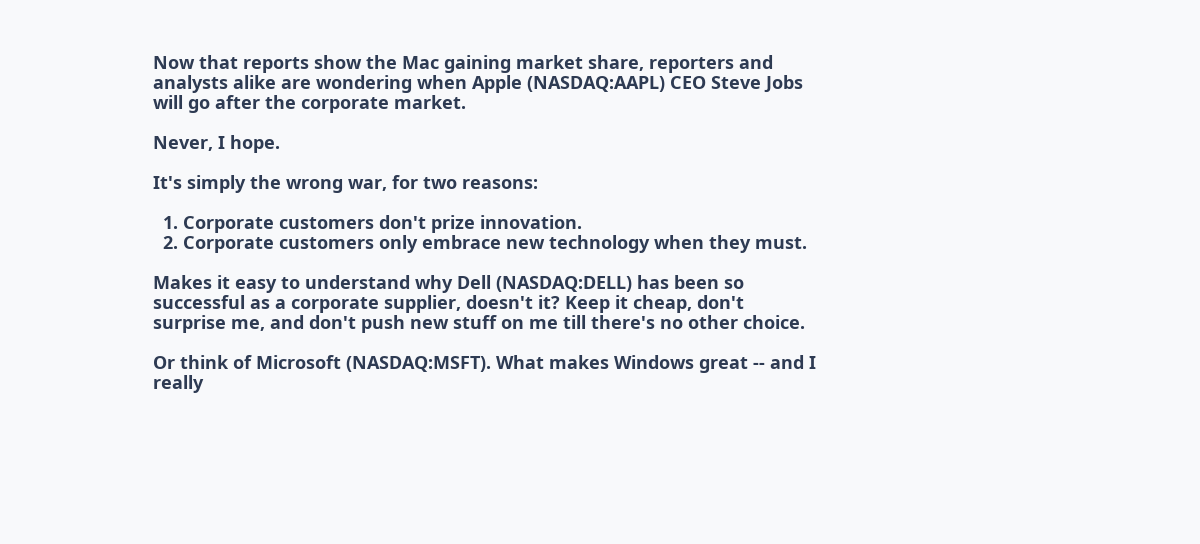Now that reports show the Mac gaining market share, reporters and analysts alike are wondering when Apple (NASDAQ:AAPL) CEO Steve Jobs will go after the corporate market.

Never, I hope.

It's simply the wrong war, for two reasons:

  1. Corporate customers don't prize innovation.
  2. Corporate customers only embrace new technology when they must.

Makes it easy to understand why Dell (NASDAQ:DELL) has been so successful as a corporate supplier, doesn't it? Keep it cheap, don't surprise me, and don't push new stuff on me till there's no other choice.

Or think of Microsoft (NASDAQ:MSFT). What makes Windows great -- and I really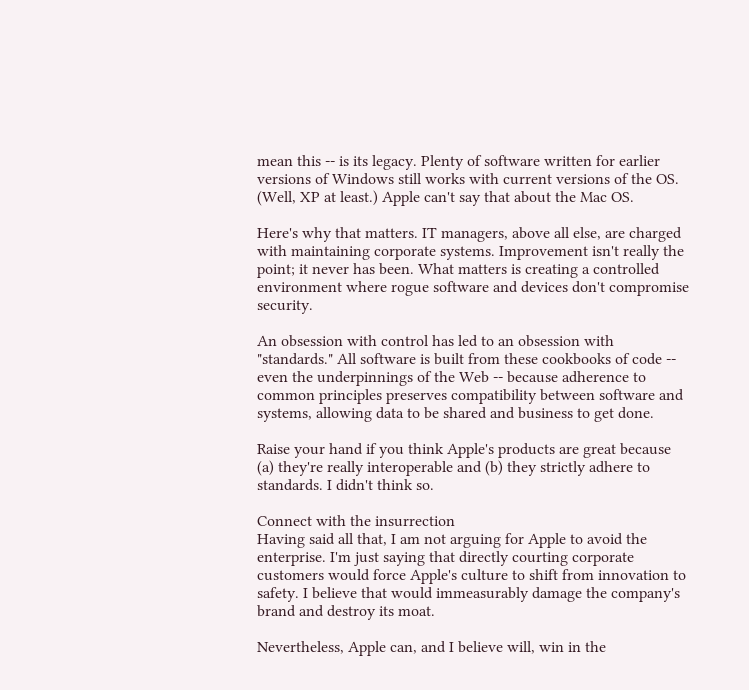mean this -- is its legacy. Plenty of software written for earlier versions of Windows still works with current versions of the OS. (Well, XP at least.) Apple can't say that about the Mac OS.

Here's why that matters. IT managers, above all else, are charged with maintaining corporate systems. Improvement isn't really the point; it never has been. What matters is creating a controlled environment where rogue software and devices don't compromise security.

An obsession with control has led to an obsession with "standards." All software is built from these cookbooks of code -- even the underpinnings of the Web -- because adherence to common principles preserves compatibility between software and systems, allowing data to be shared and business to get done.

Raise your hand if you think Apple's products are great because (a) they're really interoperable and (b) they strictly adhere to standards. I didn't think so.

Connect with the insurrection
Having said all that, I am not arguing for Apple to avoid the enterprise. I'm just saying that directly courting corporate customers would force Apple's culture to shift from innovation to safety. I believe that would immeasurably damage the company's brand and destroy its moat.

Nevertheless, Apple can, and I believe will, win in the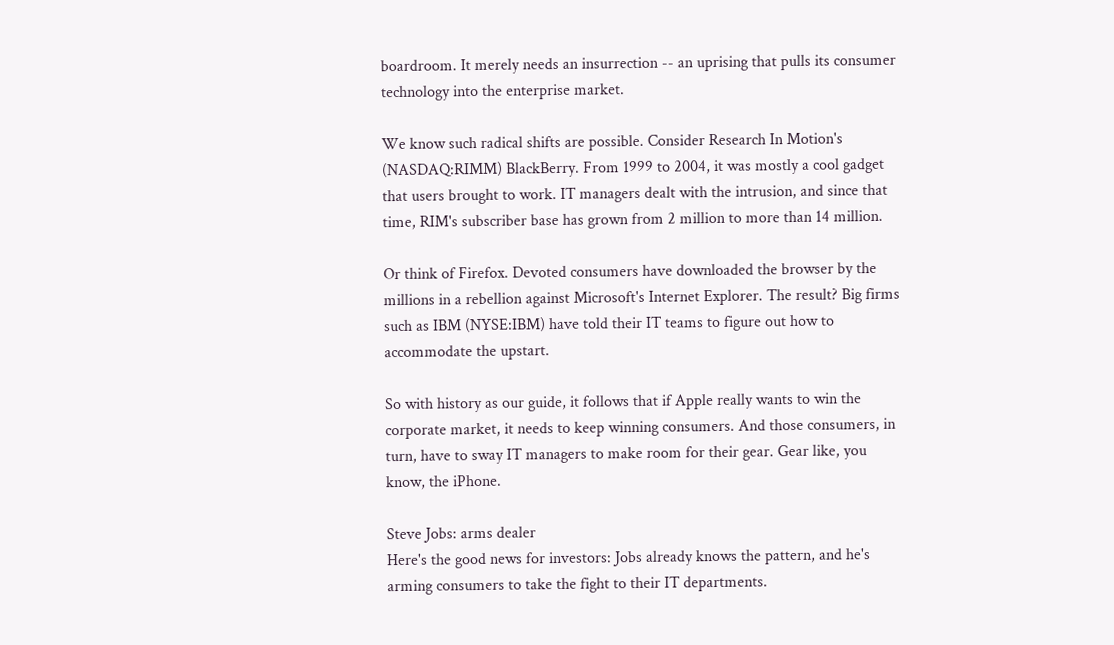boardroom. It merely needs an insurrection -- an uprising that pulls its consumer technology into the enterprise market.

We know such radical shifts are possible. Consider Research In Motion's (NASDAQ:RIMM) BlackBerry. From 1999 to 2004, it was mostly a cool gadget that users brought to work. IT managers dealt with the intrusion, and since that time, RIM's subscriber base has grown from 2 million to more than 14 million.

Or think of Firefox. Devoted consumers have downloaded the browser by the millions in a rebellion against Microsoft's Internet Explorer. The result? Big firms such as IBM (NYSE:IBM) have told their IT teams to figure out how to accommodate the upstart.

So with history as our guide, it follows that if Apple really wants to win the corporate market, it needs to keep winning consumers. And those consumers, in turn, have to sway IT managers to make room for their gear. Gear like, you know, the iPhone.

Steve Jobs: arms dealer
Here's the good news for investors: Jobs already knows the pattern, and he's arming consumers to take the fight to their IT departments.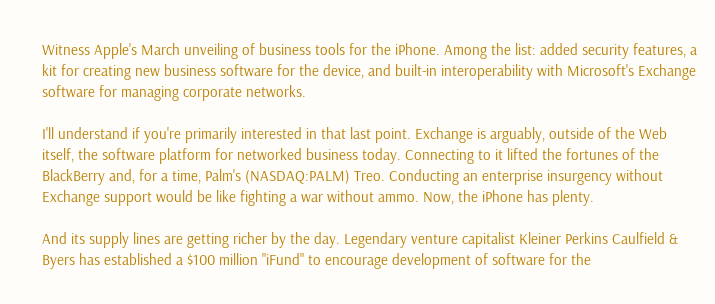Witness Apple's March unveiling of business tools for the iPhone. Among the list: added security features, a kit for creating new business software for the device, and built-in interoperability with Microsoft's Exchange software for managing corporate networks.

I'll understand if you're primarily interested in that last point. Exchange is arguably, outside of the Web itself, the software platform for networked business today. Connecting to it lifted the fortunes of the BlackBerry and, for a time, Palm's (NASDAQ:PALM) Treo. Conducting an enterprise insurgency without Exchange support would be like fighting a war without ammo. Now, the iPhone has plenty.

And its supply lines are getting richer by the day. Legendary venture capitalist Kleiner Perkins Caulfield & Byers has established a $100 million "iFund" to encourage development of software for the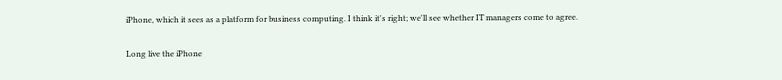iPhone, which it sees as a platform for business computing. I think it's right; we'll see whether IT managers come to agree.

Long live the iPhone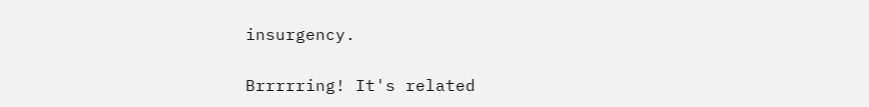insurgency.

Brrrrring! It's related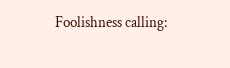Foolishness calling: